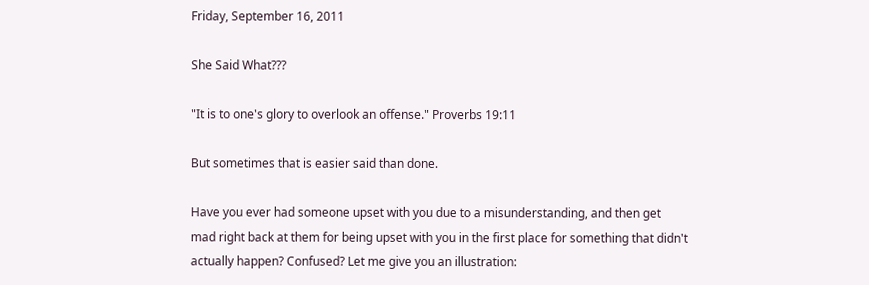Friday, September 16, 2011

She Said What???

"It is to one's glory to overlook an offense." Proverbs 19:11

But sometimes that is easier said than done.

Have you ever had someone upset with you due to a misunderstanding, and then get mad right back at them for being upset with you in the first place for something that didn't actually happen? Confused? Let me give you an illustration: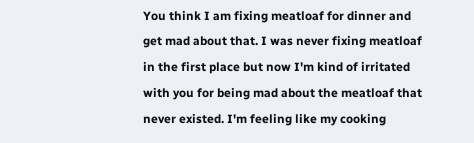You think I am fixing meatloaf for dinner and get mad about that. I was never fixing meatloaf in the first place but now I'm kind of irritated with you for being mad about the meatloaf that never existed. I'm feeling like my cooking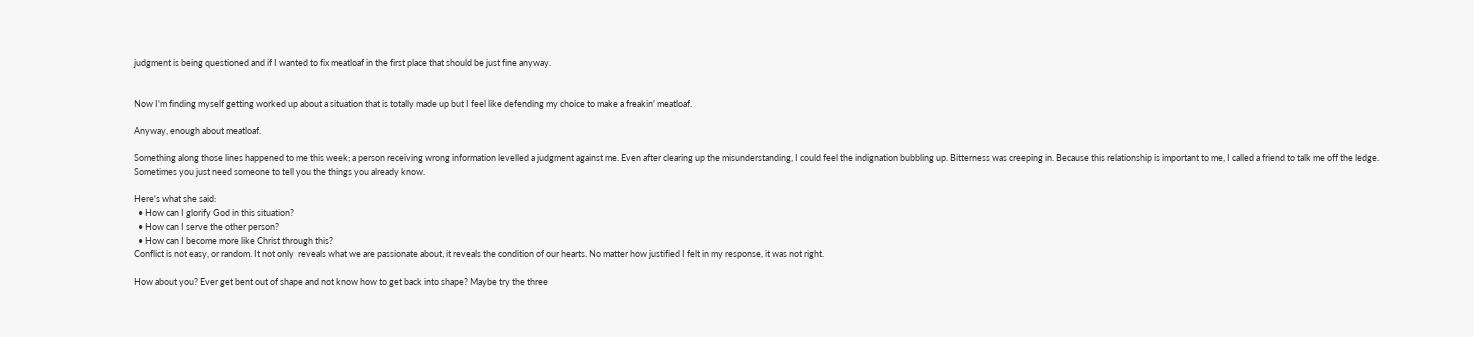judgment is being questioned and if I wanted to fix meatloaf in the first place that should be just fine anyway.


Now I'm finding myself getting worked up about a situation that is totally made up but I feel like defending my choice to make a freakin' meatloaf.

Anyway, enough about meatloaf.

Something along those lines happened to me this week; a person receiving wrong information levelled a judgment against me. Even after clearing up the misunderstanding, I could feel the indignation bubbling up. Bitterness was creeping in. Because this relationship is important to me, I called a friend to talk me off the ledge. Sometimes you just need someone to tell you the things you already know.

Here's what she said:
  • How can I glorify God in this situation?
  • How can I serve the other person?
  • How can I become more like Christ through this?
Conflict is not easy, or random. It not only  reveals what we are passionate about, it reveals the condition of our hearts. No matter how justified I felt in my response, it was not right.

How about you? Ever get bent out of shape and not know how to get back into shape? Maybe try the three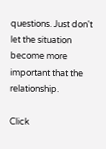questions. Just don't let the situation become more important that the relationship.

Click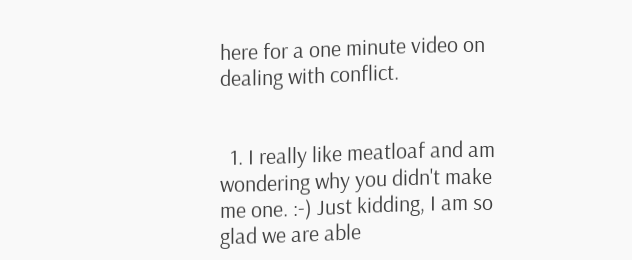here for a one minute video on dealing with conflict.


  1. I really like meatloaf and am wondering why you didn't make me one. :-) Just kidding, I am so glad we are able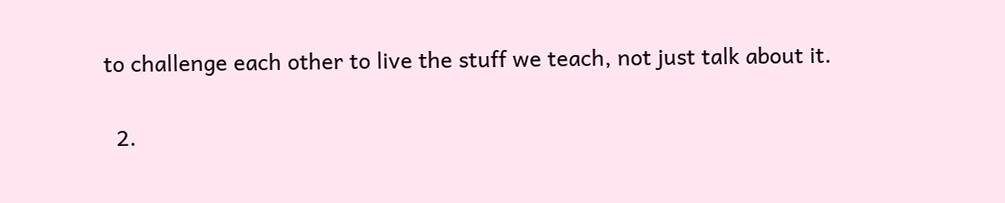to challenge each other to live the stuff we teach, not just talk about it.

  2.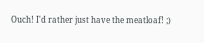Ouch! I'd rather just have the meatloaf! ;)